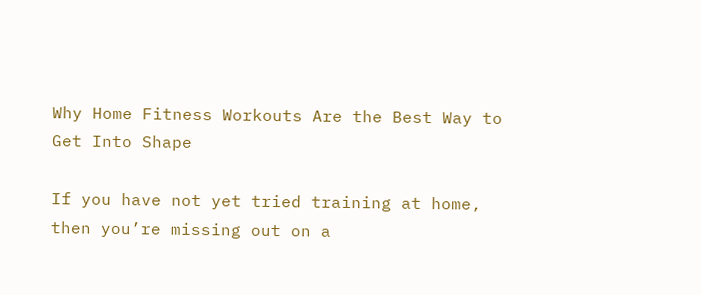Why Home Fitness Workouts Are the Best Way to Get Into Shape

If you have not yet tried training at home, then you’re missing out on a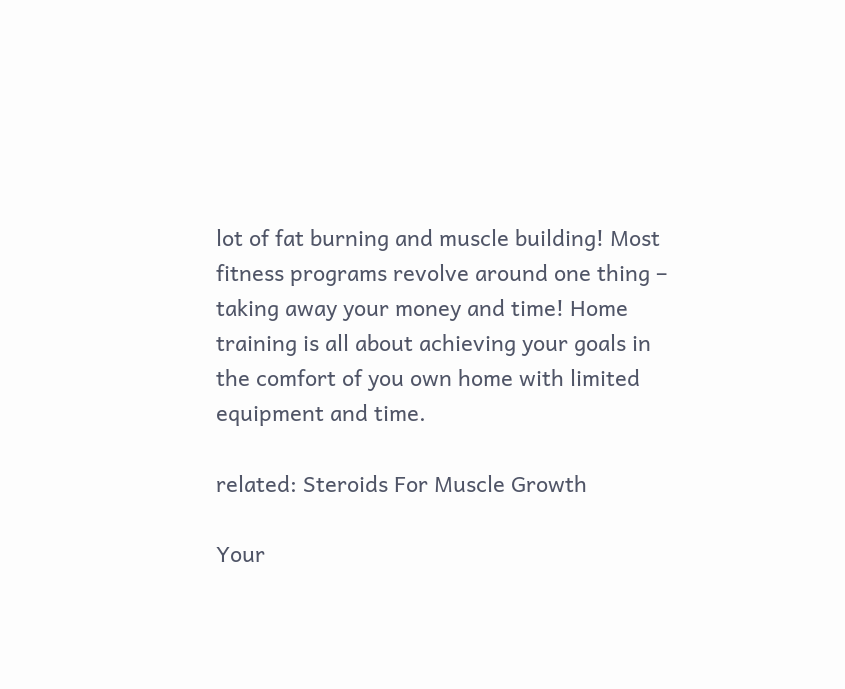lot of fat burning and muscle building! Most fitness programs revolve around one thing – taking away your money and time! Home training is all about achieving your goals in the comfort of you own home with limited equipment and time.

related: Steroids For Muscle Growth

Your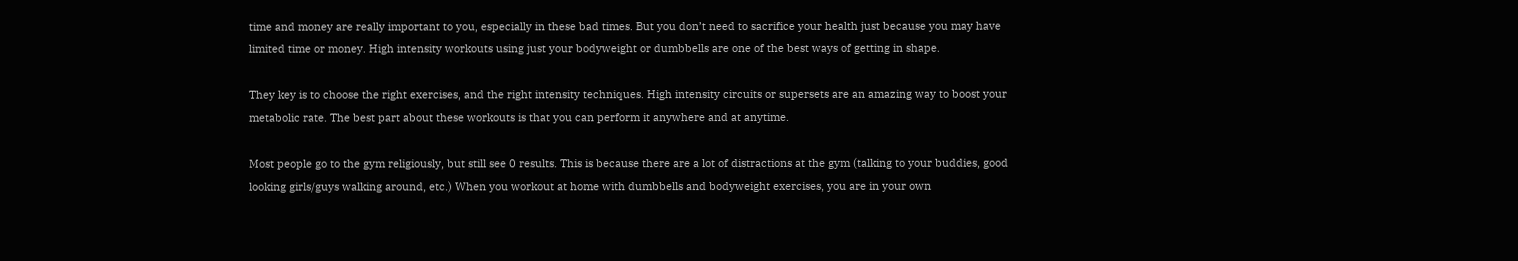time and money are really important to you, especially in these bad times. But you don’t need to sacrifice your health just because you may have limited time or money. High intensity workouts using just your bodyweight or dumbbells are one of the best ways of getting in shape.

They key is to choose the right exercises, and the right intensity techniques. High intensity circuits or supersets are an amazing way to boost your metabolic rate. The best part about these workouts is that you can perform it anywhere and at anytime.

Most people go to the gym religiously, but still see 0 results. This is because there are a lot of distractions at the gym (talking to your buddies, good looking girls/guys walking around, etc.) When you workout at home with dumbbells and bodyweight exercises, you are in your own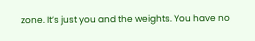zone. It’s just you and the weights. You have no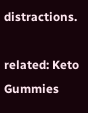distractions.

related: Keto Gummies